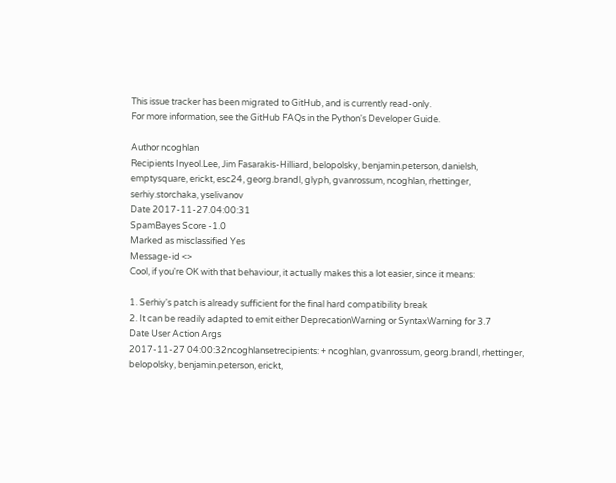This issue tracker has been migrated to GitHub, and is currently read-only.
For more information, see the GitHub FAQs in the Python's Developer Guide.

Author ncoghlan
Recipients Inyeol.Lee, Jim Fasarakis-Hilliard, belopolsky, benjamin.peterson, danielsh, emptysquare, erickt, esc24, georg.brandl, glyph, gvanrossum, ncoghlan, rhettinger, serhiy.storchaka, yselivanov
Date 2017-11-27.04:00:31
SpamBayes Score -1.0
Marked as misclassified Yes
Message-id <>
Cool, if you're OK with that behaviour, it actually makes this a lot easier, since it means:

1. Serhiy's patch is already sufficient for the final hard compatibility break
2. It can be readily adapted to emit either DeprecationWarning or SyntaxWarning for 3.7
Date User Action Args
2017-11-27 04:00:32ncoghlansetrecipients: + ncoghlan, gvanrossum, georg.brandl, rhettinger, belopolsky, benjamin.peterson, erickt,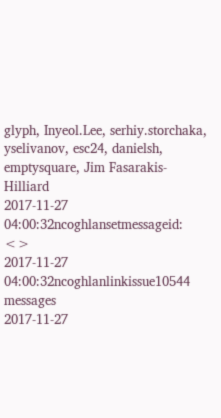glyph, Inyeol.Lee, serhiy.storchaka, yselivanov, esc24, danielsh, emptysquare, Jim Fasarakis-Hilliard
2017-11-27 04:00:32ncoghlansetmessageid: <>
2017-11-27 04:00:32ncoghlanlinkissue10544 messages
2017-11-27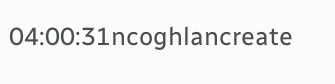04:00:31ncoghlancreate